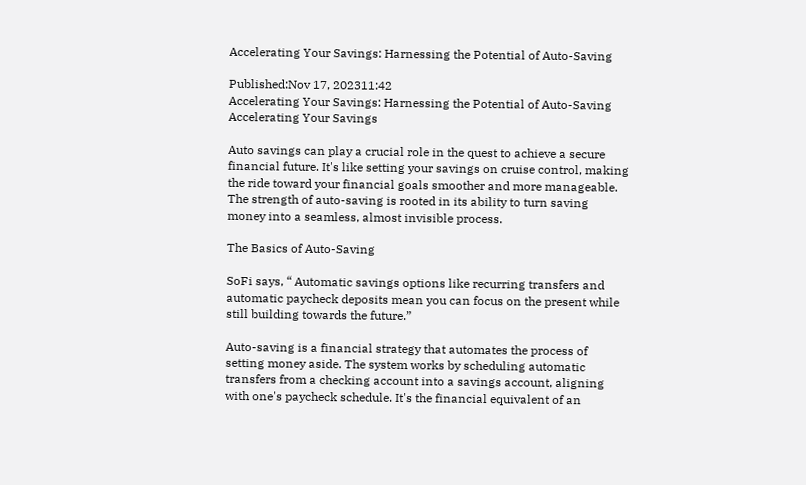Accelerating Your Savings: Harnessing the Potential of Auto-Saving

Published:Nov 17, 202311:42
Accelerating Your Savings: Harnessing the Potential of Auto-Saving
Accelerating Your Savings

Auto savings can play a crucial role in the quest to achieve a secure financial future. It's like setting your savings on cruise control, making the ride toward your financial goals smoother and more manageable. The strength of auto-saving is rooted in its ability to turn saving money into a seamless, almost invisible process.

The Basics of Auto-Saving

SoFi says, “ Automatic savings options like recurring transfers and automatic paycheck deposits mean you can focus on the present while still building towards the future.”

Auto-saving is a financial strategy that automates the process of setting money aside. The system works by scheduling automatic transfers from a checking account into a savings account, aligning with one's paycheck schedule. It's the financial equivalent of an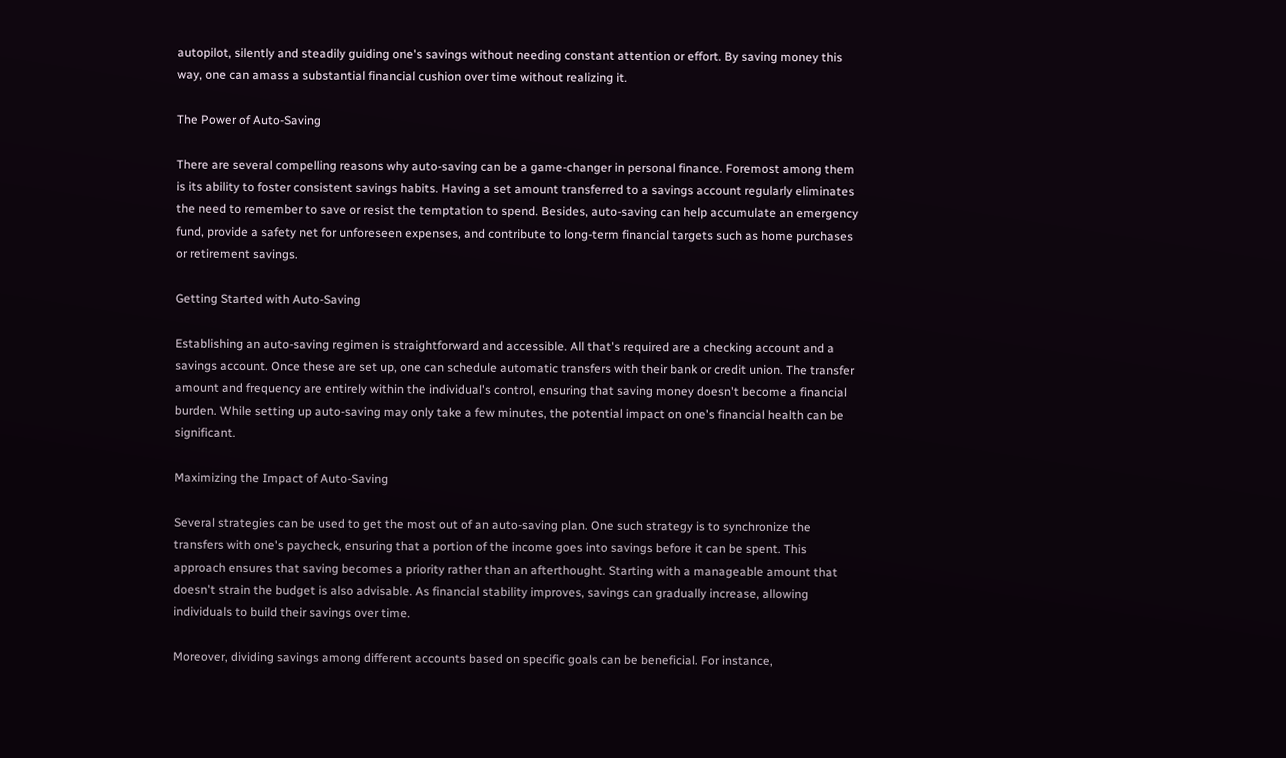autopilot, silently and steadily guiding one's savings without needing constant attention or effort. By saving money this way, one can amass a substantial financial cushion over time without realizing it.

The Power of Auto-Saving

There are several compelling reasons why auto-saving can be a game-changer in personal finance. Foremost among them is its ability to foster consistent savings habits. Having a set amount transferred to a savings account regularly eliminates the need to remember to save or resist the temptation to spend. Besides, auto-saving can help accumulate an emergency fund, provide a safety net for unforeseen expenses, and contribute to long-term financial targets such as home purchases or retirement savings.

Getting Started with Auto-Saving

Establishing an auto-saving regimen is straightforward and accessible. All that's required are a checking account and a savings account. Once these are set up, one can schedule automatic transfers with their bank or credit union. The transfer amount and frequency are entirely within the individual's control, ensuring that saving money doesn't become a financial burden. While setting up auto-saving may only take a few minutes, the potential impact on one's financial health can be significant.

Maximizing the Impact of Auto-Saving

Several strategies can be used to get the most out of an auto-saving plan. One such strategy is to synchronize the transfers with one's paycheck, ensuring that a portion of the income goes into savings before it can be spent. This approach ensures that saving becomes a priority rather than an afterthought. Starting with a manageable amount that doesn't strain the budget is also advisable. As financial stability improves, savings can gradually increase, allowing individuals to build their savings over time.

Moreover, dividing savings among different accounts based on specific goals can be beneficial. For instance,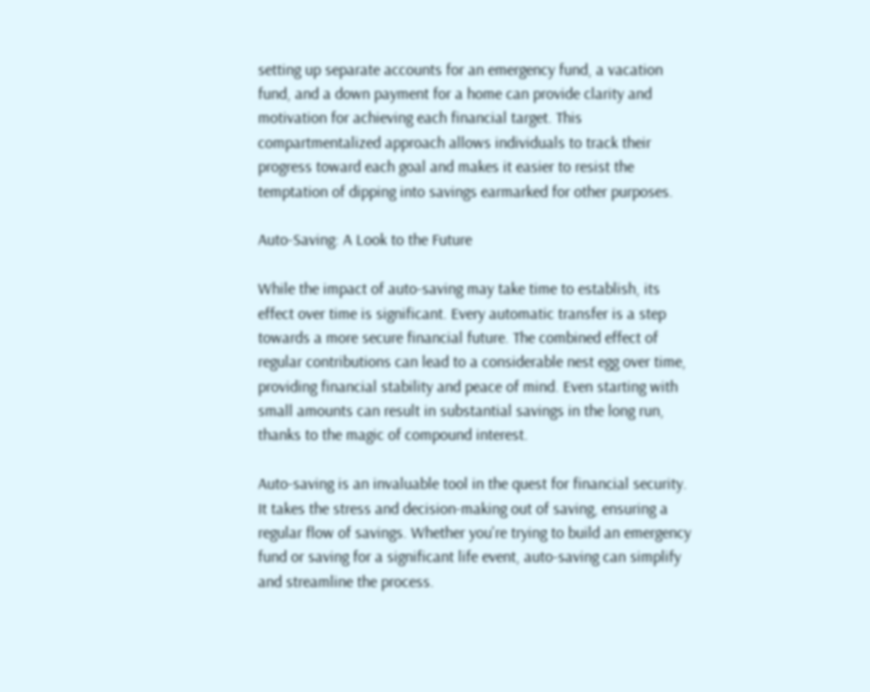setting up separate accounts for an emergency fund, a vacation fund, and a down payment for a home can provide clarity and motivation for achieving each financial target. This compartmentalized approach allows individuals to track their progress toward each goal and makes it easier to resist the temptation of dipping into savings earmarked for other purposes.

Auto-Saving: A Look to the Future

While the impact of auto-saving may take time to establish, its effect over time is significant. Every automatic transfer is a step towards a more secure financial future. The combined effect of regular contributions can lead to a considerable nest egg over time, providing financial stability and peace of mind. Even starting with small amounts can result in substantial savings in the long run, thanks to the magic of compound interest.

Auto-saving is an invaluable tool in the quest for financial security. It takes the stress and decision-making out of saving, ensuring a regular flow of savings. Whether you're trying to build an emergency fund or saving for a significant life event, auto-saving can simplify and streamline the process.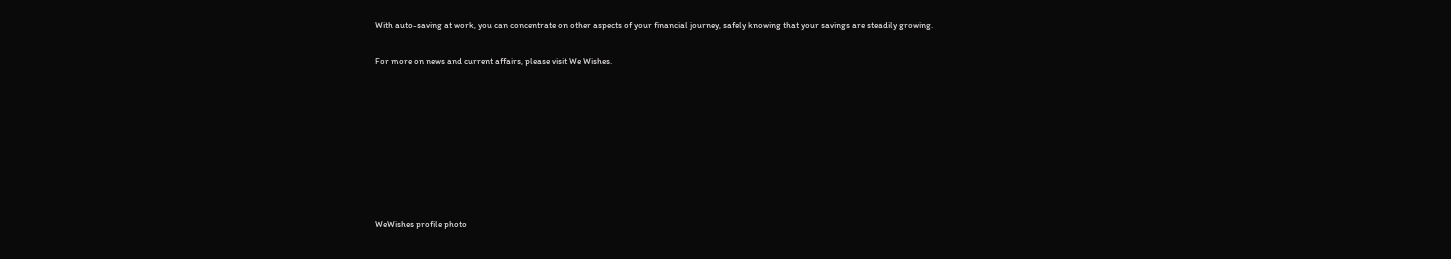With auto-saving at work, you can concentrate on other aspects of your financial journey, safely knowing that your savings are steadily growing.

For more on news and current affairs, please visit We Wishes.








WeWishes profile photo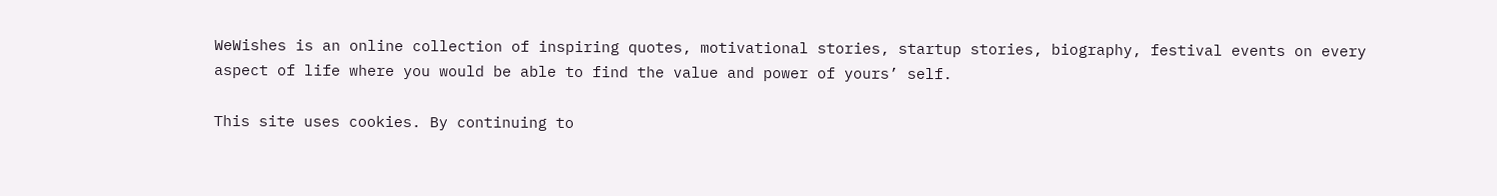WeWishes is an online collection of inspiring quotes, motivational stories, startup stories, biography, festival events on every aspect of life where you would be able to find the value and power of yours’ self.

This site uses cookies. By continuing to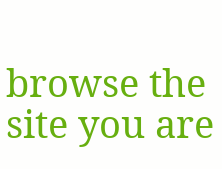browse the site you are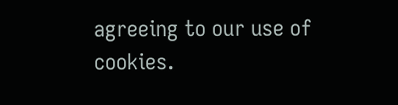agreeing to our use of cookies.